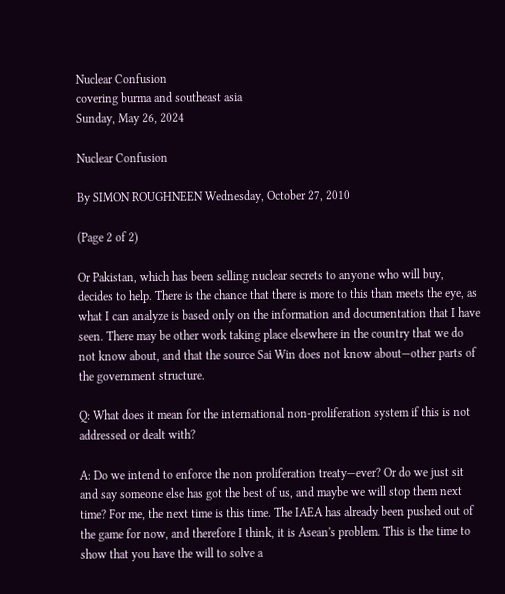Nuclear Confusion
covering burma and southeast asia
Sunday, May 26, 2024

Nuclear Confusion

By SIMON ROUGHNEEN Wednesday, October 27, 2010

(Page 2 of 2)

Or Pakistan, which has been selling nuclear secrets to anyone who will buy, decides to help. There is the chance that there is more to this than meets the eye, as what I can analyze is based only on the information and documentation that I have seen. There may be other work taking place elsewhere in the country that we do not know about, and that the source Sai Win does not know about—other parts of the government structure.

Q: What does it mean for the international non-proliferation system if this is not addressed or dealt with?

A: Do we intend to enforce the non proliferation treaty—ever? Or do we just sit and say someone else has got the best of us, and maybe we will stop them next time? For me, the next time is this time. The IAEA has already been pushed out of the game for now, and therefore I think, it is Asean's problem. This is the time to show that you have the will to solve a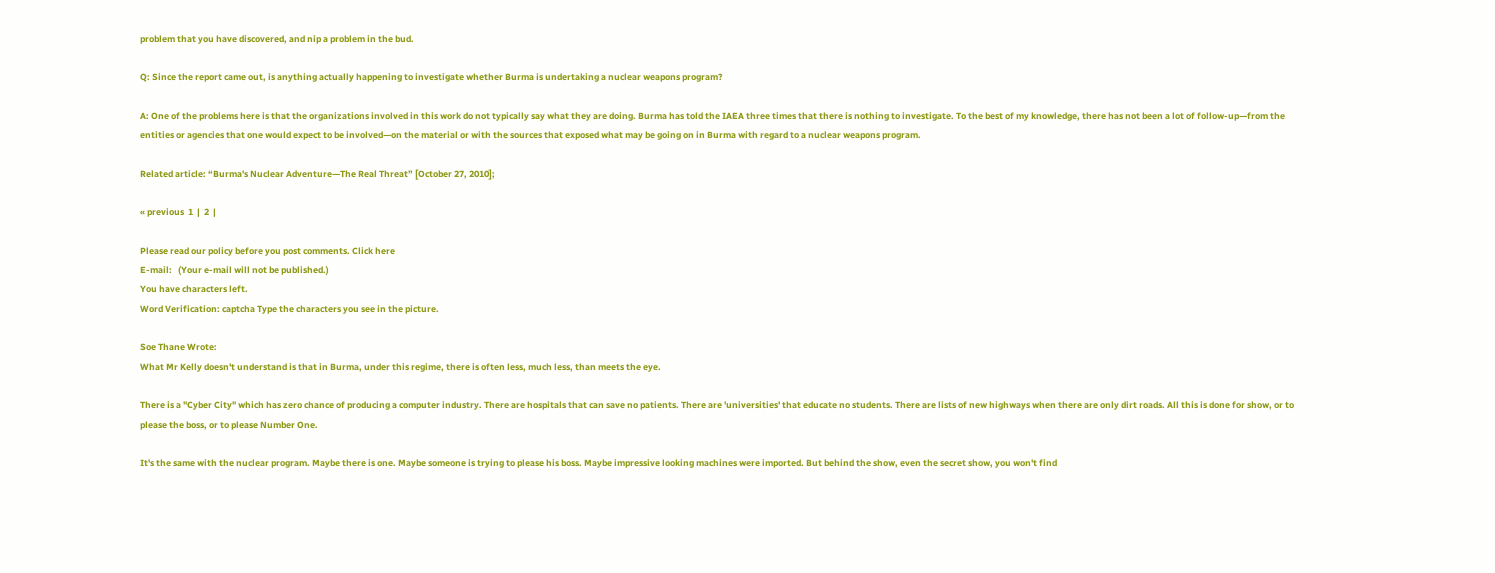problem that you have discovered, and nip a problem in the bud.

Q: Since the report came out, is anything actually happening to investigate whether Burma is undertaking a nuclear weapons program?

A: One of the problems here is that the organizations involved in this work do not typically say what they are doing. Burma has told the IAEA three times that there is nothing to investigate. To the best of my knowledge, there has not been a lot of follow-up—from the entities or agencies that one would expect to be involved—on the material or with the sources that exposed what may be going on in Burma with regard to a nuclear weapons program.

Related article: “Burma's Nuclear Adventure—The Real Threat” [October 27, 2010];

« previous  1  |  2  |

Please read our policy before you post comments. Click here
E-mail:   (Your e-mail will not be published.)
You have characters left.
Word Verification: captcha Type the characters you see in the picture.

Soe Thane Wrote:
What Mr Kelly doesn't understand is that in Burma, under this regime, there is often less, much less, than meets the eye.

There is a "Cyber City" which has zero chance of producing a computer industry. There are hospitals that can save no patients. There are 'universities' that educate no students. There are lists of new highways when there are only dirt roads. All this is done for show, or to please the boss, or to please Number One.

It's the same with the nuclear program. Maybe there is one. Maybe someone is trying to please his boss. Maybe impressive looking machines were imported. But behind the show, even the secret show, you won't find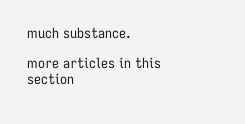much substance.

more articles in this section